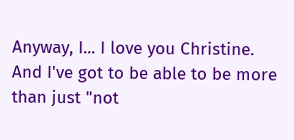Anyway, I... I love you Christine.
And I've got to be able to be more than just "not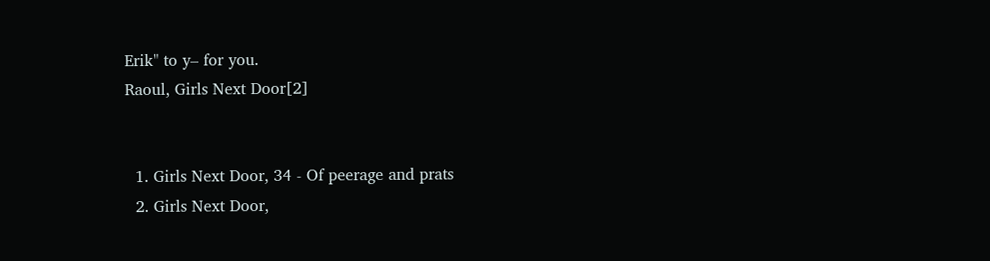Erik" to y– for you.
Raoul, Girls Next Door[2]


  1. Girls Next Door, 34 - Of peerage and prats
  2. Girls Next Door,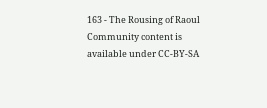163 - The Rousing of Raoul
Community content is available under CC-BY-SA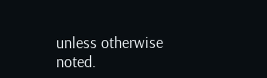unless otherwise noted.